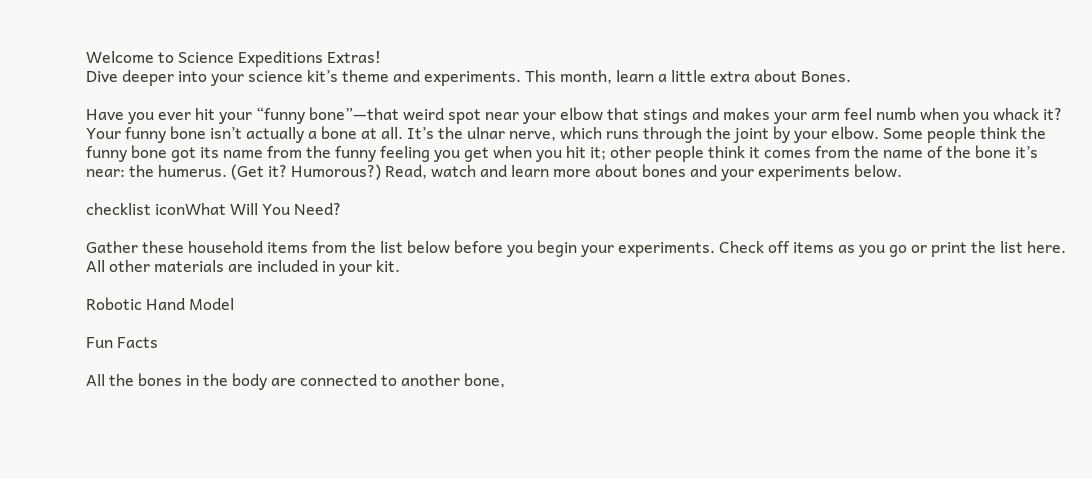Welcome to Science Expeditions Extras!
Dive deeper into your science kit’s theme and experiments. This month, learn a little extra about Bones.

Have you ever hit your “funny bone”—that weird spot near your elbow that stings and makes your arm feel numb when you whack it? Your funny bone isn’t actually a bone at all. It’s the ulnar nerve, which runs through the joint by your elbow. Some people think the funny bone got its name from the funny feeling you get when you hit it; other people think it comes from the name of the bone it’s near: the humerus. (Get it? Humorous?) Read, watch and learn more about bones and your experiments below.

checklist iconWhat Will You Need?

Gather these household items from the list below before you begin your experiments. Check off items as you go or print the list here. All other materials are included in your kit.

Robotic Hand Model

Fun Facts

All the bones in the body are connected to another bone,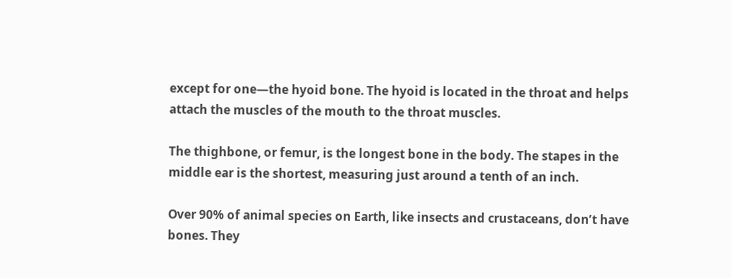except for one—the hyoid bone. The hyoid is located in the throat and helps attach the muscles of the mouth to the throat muscles.

The thighbone, or femur, is the longest bone in the body. The stapes in the middle ear is the shortest, measuring just around a tenth of an inch.

Over 90% of animal species on Earth, like insects and crustaceans, don’t have bones. They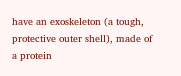have an exoskeleton (a tough, protective outer shell), made of a protein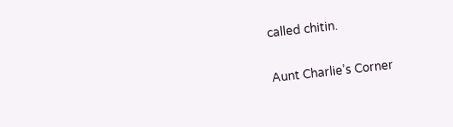called chitin.

Aunt Charlie’s Corner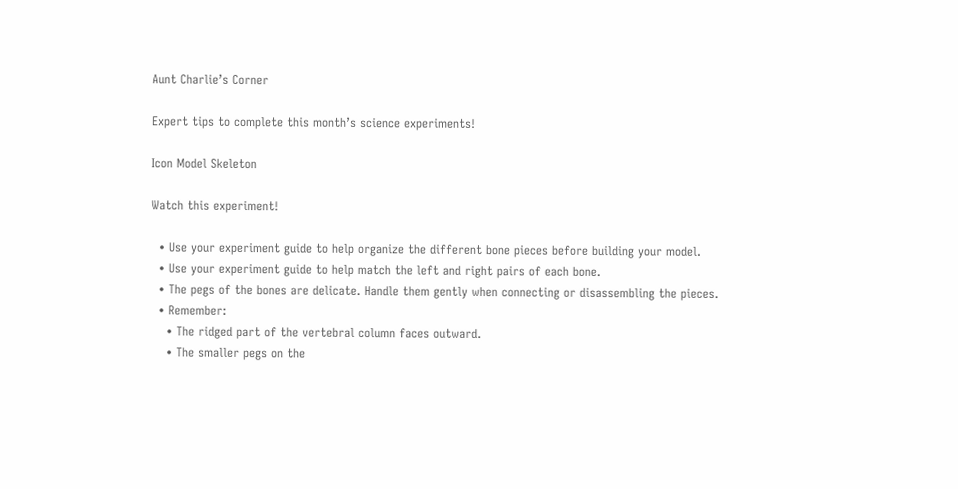Aunt Charlie’s Corner

Expert tips to complete this month’s science experiments!

Icon Model Skeleton

Watch this experiment!

  • Use your experiment guide to help organize the different bone pieces before building your model.
  • Use your experiment guide to help match the left and right pairs of each bone.
  • The pegs of the bones are delicate. Handle them gently when connecting or disassembling the pieces.
  • Remember:
    • The ridged part of the vertebral column faces outward.
    • The smaller pegs on the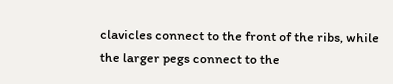clavicles connect to the front of the ribs, while the larger pegs connect to the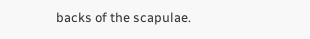backs of the scapulae.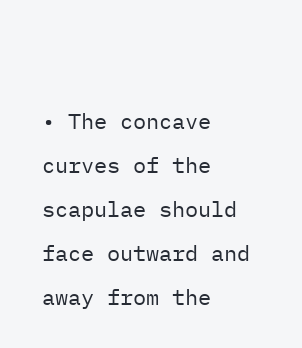• The concave curves of the scapulae should face outward and away from the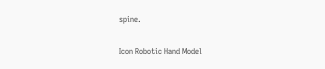spine.

Icon Robotic Hand Model